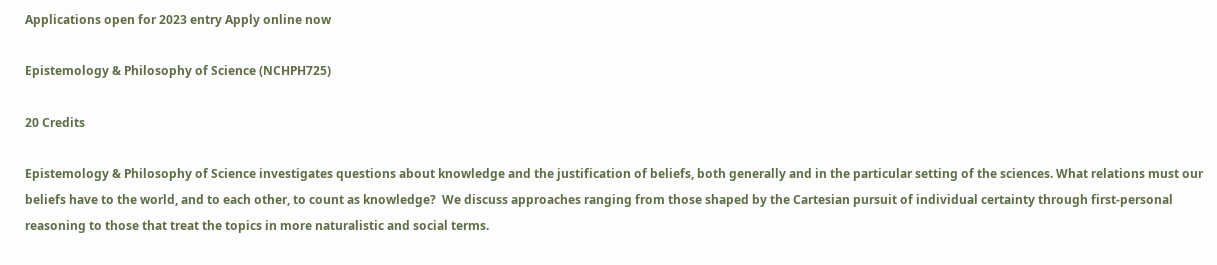Applications open for 2023 entry Apply online now

Epistemology & Philosophy of Science (NCHPH725)

20 Credits

Epistemology & Philosophy of Science investigates questions about knowledge and the justification of beliefs, both generally and in the particular setting of the sciences. What relations must our beliefs have to the world, and to each other, to count as knowledge?  We discuss approaches ranging from those shaped by the Cartesian pursuit of individual certainty through first-personal reasoning to those that treat the topics in more naturalistic and social terms.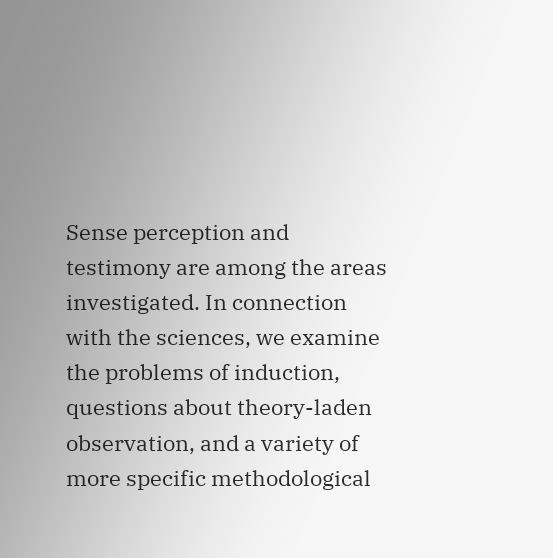Sense perception and testimony are among the areas investigated. In connection with the sciences, we examine the problems of induction, questions about theory-laden observation, and a variety of more specific methodological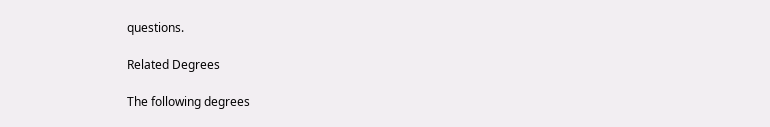questions.

Related Degrees

The following degrees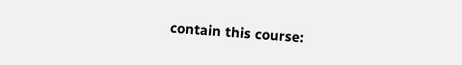contain this course: